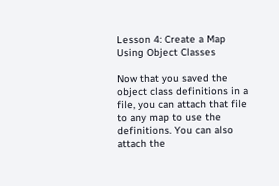Lesson 4: Create a Map Using Object Classes

Now that you saved the object class definitions in a file, you can attach that file to any map to use the definitions. You can also attach the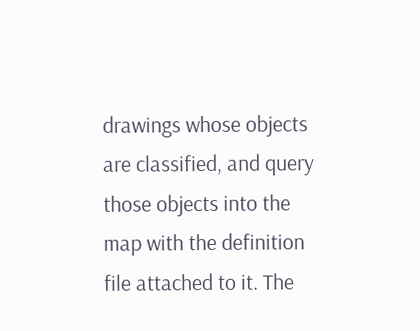drawings whose objects are classified, and query those objects into the map with the definition file attached to it. The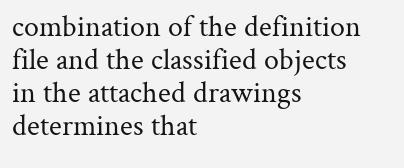combination of the definition file and the classified objects in the attached drawings determines that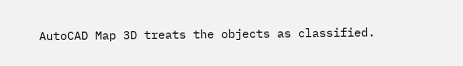AutoCAD Map 3D treats the objects as classified.